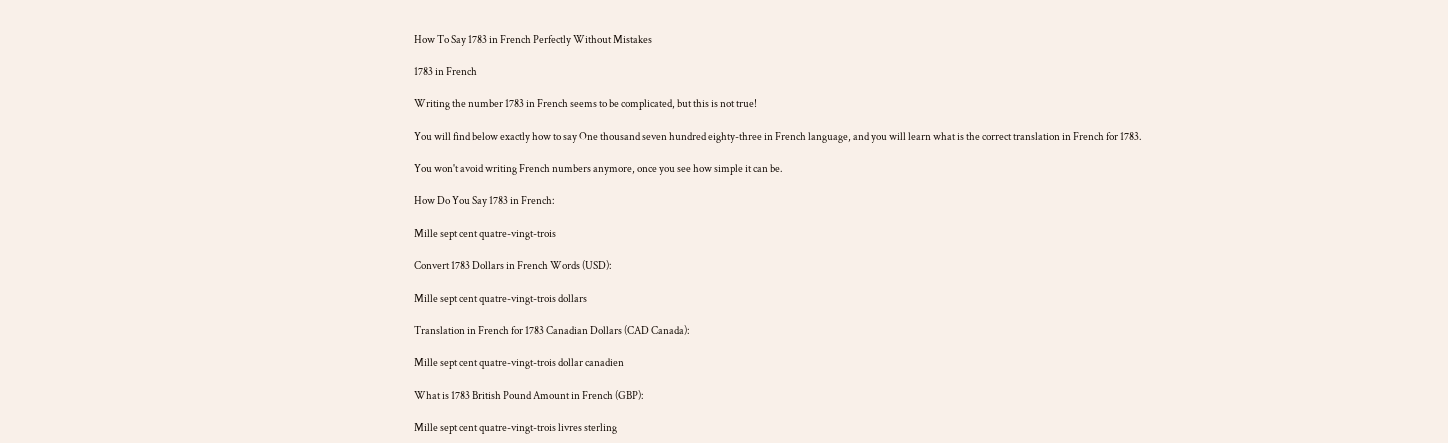How To Say 1783 in French Perfectly Without Mistakes

1783 in French

Writing the number 1783 in French seems to be complicated, but this is not true!

You will find below exactly how to say One thousand seven hundred eighty-three in French language, and you will learn what is the correct translation in French for 1783.

You won't avoid writing French numbers anymore, once you see how simple it can be.

How Do You Say 1783 in French:

Mille sept cent quatre-vingt-trois

Convert 1783 Dollars in French Words (USD):

Mille sept cent quatre-vingt-trois dollars

Translation in French for 1783 Canadian Dollars (CAD Canada):

Mille sept cent quatre-vingt-trois dollar canadien

What is 1783 British Pound Amount in French (GBP):

Mille sept cent quatre-vingt-trois livres sterling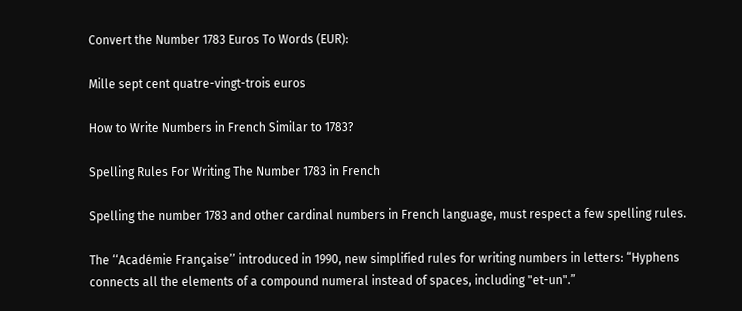Convert the Number 1783 Euros To Words (EUR):

Mille sept cent quatre-vingt-trois euros

How to Write Numbers in French Similar to 1783?

Spelling Rules For Writing The Number 1783 in French

Spelling the number 1783 and other cardinal numbers in French language, must respect a few spelling rules.

The ‘‘Académie Française’’ introduced in 1990, new simplified rules for writing numbers in letters: “Hyphens connects all the elements of a compound numeral instead of spaces, including "et-un".”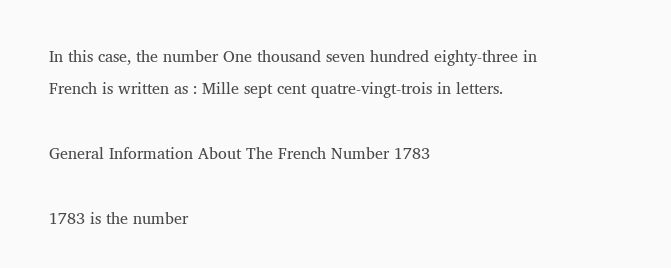In this case, the number One thousand seven hundred eighty-three in French is written as : Mille sept cent quatre-vingt-trois in letters.

General Information About The French Number 1783

1783 is the number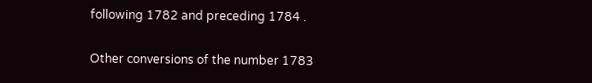following 1782 and preceding 1784 .

Other conversions of the number 1783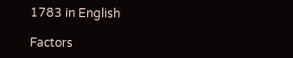1783 in English

Factors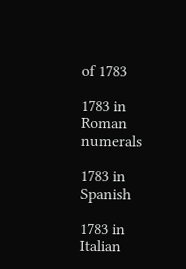of 1783

1783 in Roman numerals

1783 in Spanish

1783 in Italian